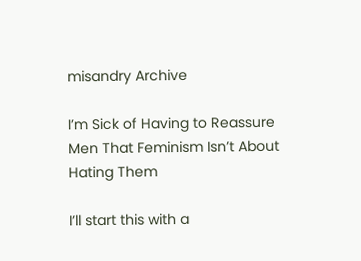misandry Archive

I’m Sick of Having to Reassure Men That Feminism Isn’t About Hating Them

I’ll start this with a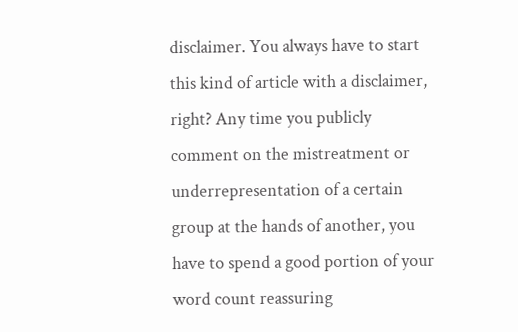disclaimer. You always have to start this kind of article with a disclaimer, right? Any time you publicly comment on the mistreatment or underrepresentation of a certain group at the hands of another, you have to spend a good portion of your word count reassuring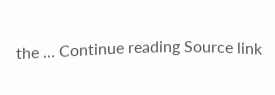the … Continue reading Source link